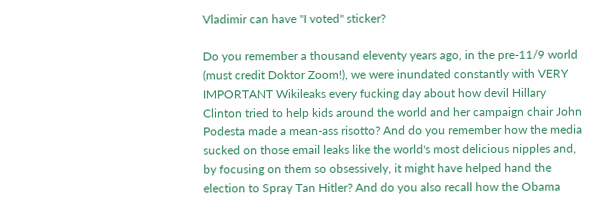Vladimir can have "I voted" sticker?

Do you remember a thousand eleventy years ago, in the pre-11/9 world (must credit Doktor Zoom!), we were inundated constantly with VERY IMPORTANT Wikileaks every fucking day about how devil Hillary Clinton tried to help kids around the world and her campaign chair John Podesta made a mean-ass risotto? And do you remember how the media sucked on those email leaks like the world's most delicious nipples and, by focusing on them so obsessively, it might have helped hand the election to Spray Tan Hitler? And do you also recall how the Obama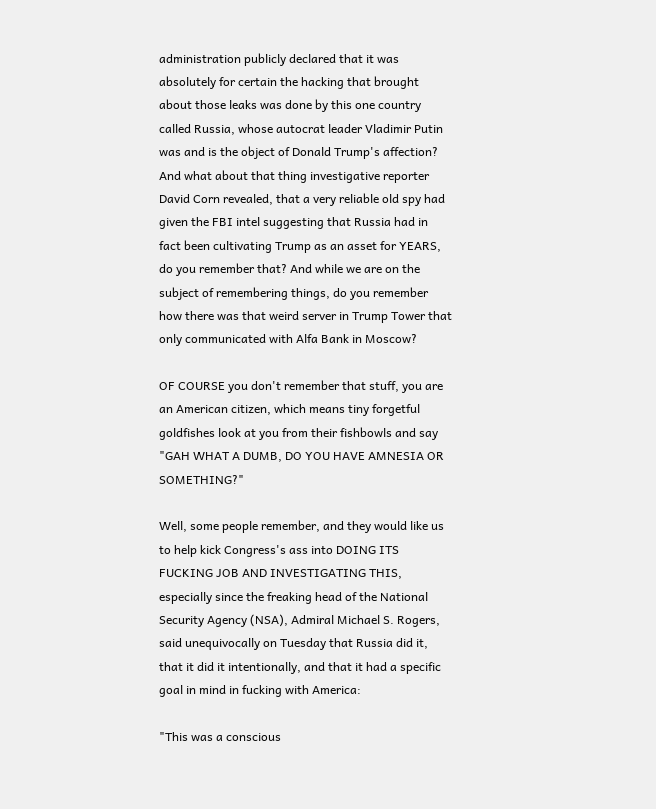administration publicly declared that it was absolutely for certain the hacking that brought about those leaks was done by this one country called Russia, whose autocrat leader Vladimir Putin was and is the object of Donald Trump's affection? And what about that thing investigative reporter David Corn revealed, that a very reliable old spy had given the FBI intel suggesting that Russia had in fact been cultivating Trump as an asset for YEARS, do you remember that? And while we are on the subject of remembering things, do you remember how there was that weird server in Trump Tower that only communicated with Alfa Bank in Moscow?

OF COURSE you don't remember that stuff, you are an American citizen, which means tiny forgetful goldfishes look at you from their fishbowls and say "GAH WHAT A DUMB, DO YOU HAVE AMNESIA OR SOMETHING?"

Well, some people remember, and they would like us to help kick Congress's ass into DOING ITS FUCKING JOB AND INVESTIGATING THIS, especially since the freaking head of the National Security Agency (NSA), Admiral Michael S. Rogers, said unequivocally on Tuesday that Russia did it, that it did it intentionally, and that it had a specific goal in mind in fucking with America:

"This was a conscious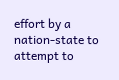effort by a nation-state to attempt to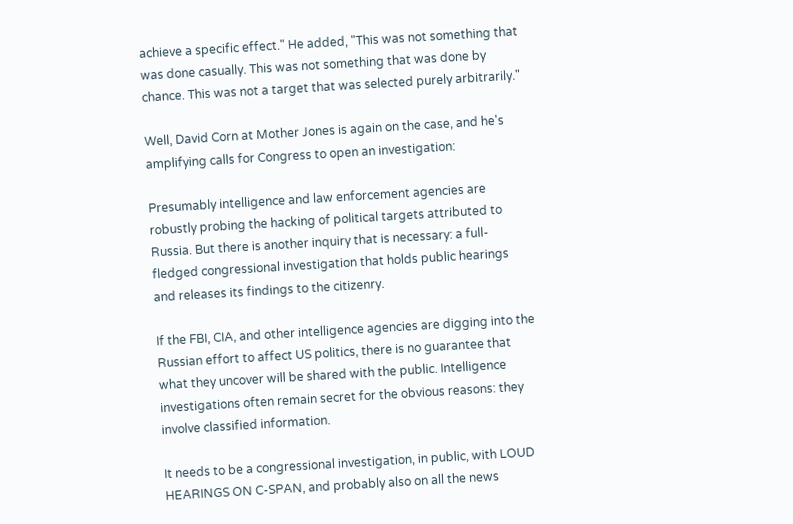achieve a specific effect." He added, "This was not something that was done casually. This was not something that was done by chance. This was not a target that was selected purely arbitrarily."

Well, David Corn at Mother Jones is again on the case, and he's amplifying calls for Congress to open an investigation:

Presumably intelligence and law enforcement agencies are robustly probing the hacking of political targets attributed to Russia. But there is another inquiry that is necessary: a full-fledged congressional investigation that holds public hearings and releases its findings to the citizenry.

If the FBI, CIA, and other intelligence agencies are digging into the Russian effort to affect US politics, there is no guarantee that what they uncover will be shared with the public. Intelligence investigations often remain secret for the obvious reasons: they involve classified information.

It needs to be a congressional investigation, in public, with LOUD HEARINGS ON C-SPAN, and probably also on all the news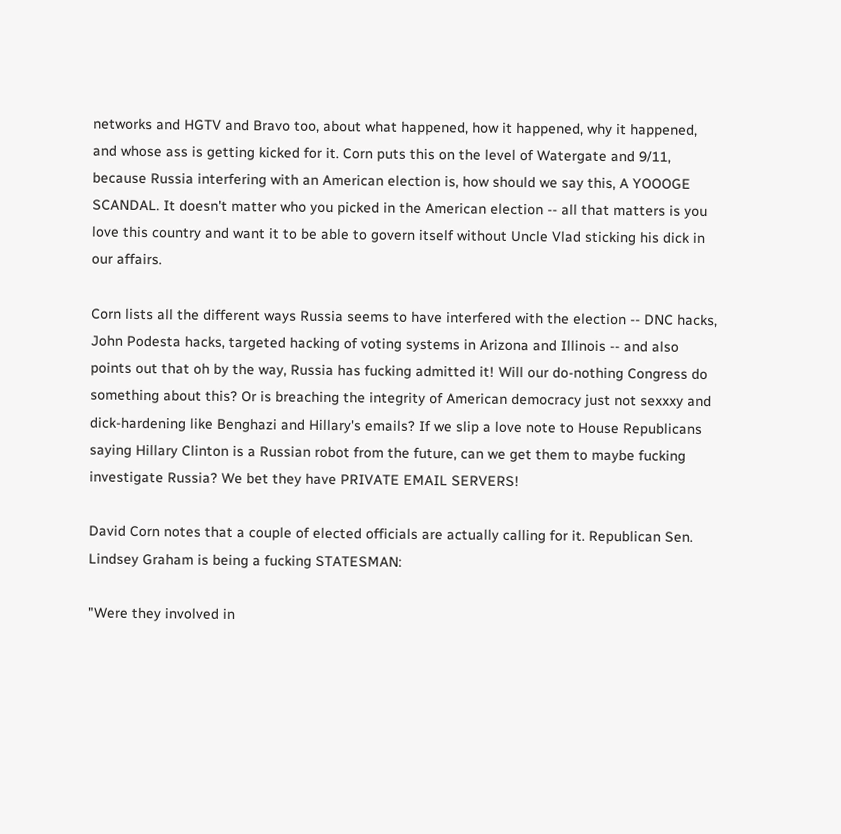networks and HGTV and Bravo too, about what happened, how it happened, why it happened, and whose ass is getting kicked for it. Corn puts this on the level of Watergate and 9/11, because Russia interfering with an American election is, how should we say this, A YOOOGE SCANDAL. It doesn't matter who you picked in the American election -- all that matters is you love this country and want it to be able to govern itself without Uncle Vlad sticking his dick in our affairs.

Corn lists all the different ways Russia seems to have interfered with the election -- DNC hacks, John Podesta hacks, targeted hacking of voting systems in Arizona and Illinois -- and also points out that oh by the way, Russia has fucking admitted it! Will our do-nothing Congress do something about this? Or is breaching the integrity of American democracy just not sexxxy and dick-hardening like Benghazi and Hillary's emails? If we slip a love note to House Republicans saying Hillary Clinton is a Russian robot from the future, can we get them to maybe fucking investigate Russia? We bet they have PRIVATE EMAIL SERVERS!

David Corn notes that a couple of elected officials are actually calling for it. Republican Sen. Lindsey Graham is being a fucking STATESMAN:

"Were they involved in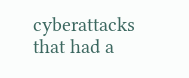cyberattacks that had a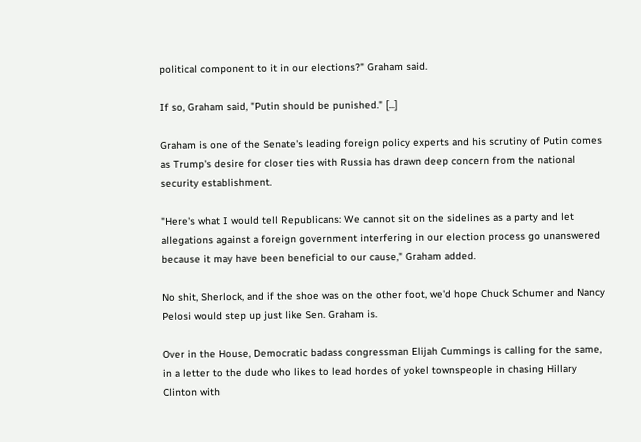political component to it in our elections?" Graham said.

If so, Graham said, "Putin should be punished." [...]

Graham is one of the Senate's leading foreign policy experts and his scrutiny of Putin comes as Trump's desire for closer ties with Russia has drawn deep concern from the national security establishment.

"Here's what I would tell Republicans: We cannot sit on the sidelines as a party and let allegations against a foreign government interfering in our election process go unanswered because it may have been beneficial to our cause," Graham added.

No shit, Sherlock, and if the shoe was on the other foot, we'd hope Chuck Schumer and Nancy Pelosi would step up just like Sen. Graham is.

Over in the House, Democratic badass congressman Elijah Cummings is calling for the same, in a letter to the dude who likes to lead hordes of yokel townspeople in chasing Hillary Clinton with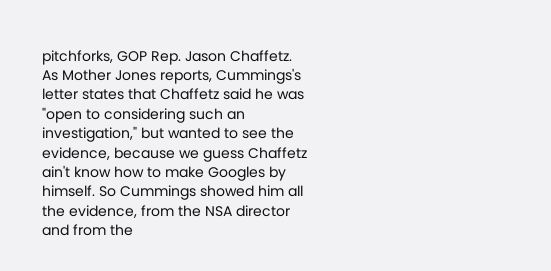pitchforks, GOP Rep. Jason Chaffetz. As Mother Jones reports, Cummings's letter states that Chaffetz said he was "open to considering such an investigation," but wanted to see the evidence, because we guess Chaffetz ain't know how to make Googles by himself. So Cummings showed him all the evidence, from the NSA director and from the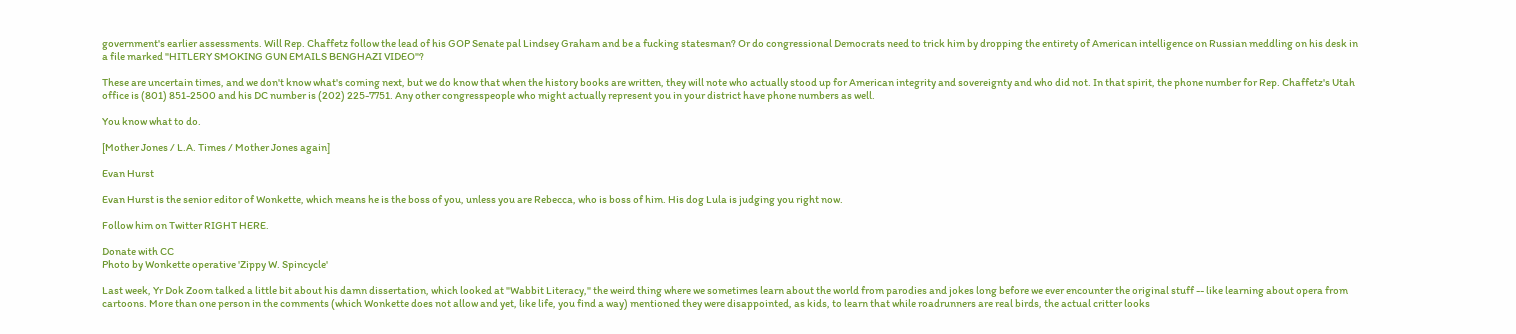government's earlier assessments. Will Rep. Chaffetz follow the lead of his GOP Senate pal Lindsey Graham and be a fucking statesman? Or do congressional Democrats need to trick him by dropping the entirety of American intelligence on Russian meddling on his desk in a file marked "HITLERY SMOKING GUN EMAILS BENGHAZI VIDEO"?

These are uncertain times, and we don't know what's coming next, but we do know that when the history books are written, they will note who actually stood up for American integrity and sovereignty and who did not. In that spirit, the phone number for Rep. Chaffetz's Utah office is (801) 851-2500 and his DC number is (202) 225-7751. Any other congresspeople who might actually represent you in your district have phone numbers as well.

You know what to do.

[Mother Jones / L.A. Times / Mother Jones again]

Evan Hurst

Evan Hurst is the senior editor of Wonkette, which means he is the boss of you, unless you are Rebecca, who is boss of him. His dog Lula is judging you right now.

Follow him on Twitter RIGHT HERE.

Donate with CC
Photo by Wonkette operative 'Zippy W. Spincycle'

Last week, Yr Dok Zoom talked a little bit about his damn dissertation, which looked at "Wabbit Literacy," the weird thing where we sometimes learn about the world from parodies and jokes long before we ever encounter the original stuff -- like learning about opera from cartoons. More than one person in the comments (which Wonkette does not allow and yet, like life, you find a way) mentioned they were disappointed, as kids, to learn that while roadrunners are real birds, the actual critter looks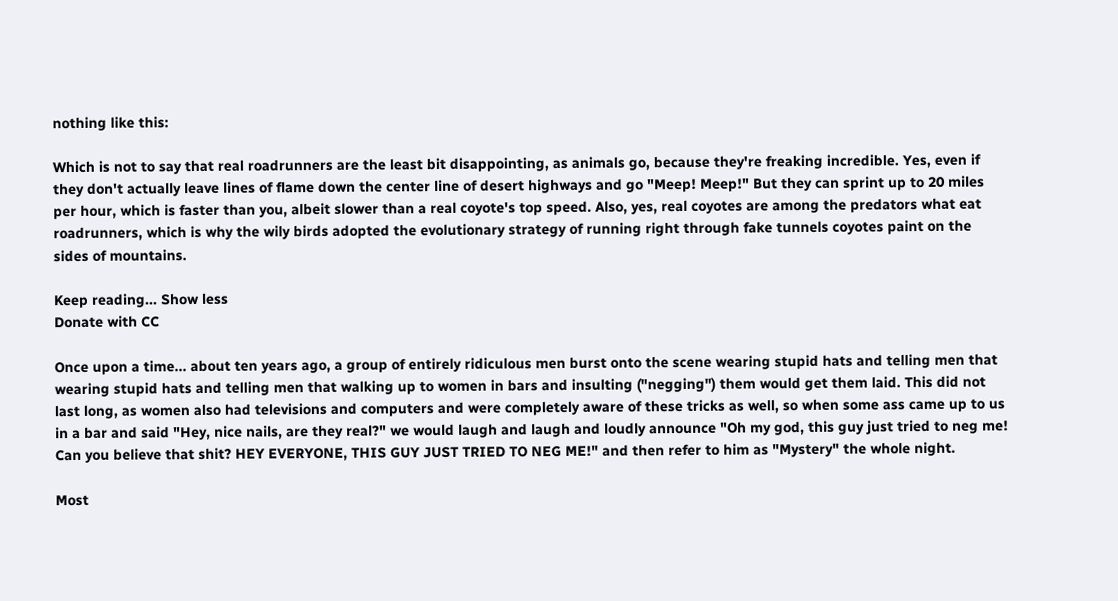nothing like this:

Which is not to say that real roadrunners are the least bit disappointing, as animals go, because they're freaking incredible. Yes, even if they don't actually leave lines of flame down the center line of desert highways and go "Meep! Meep!" But they can sprint up to 20 miles per hour, which is faster than you, albeit slower than a real coyote's top speed. Also, yes, real coyotes are among the predators what eat roadrunners, which is why the wily birds adopted the evolutionary strategy of running right through fake tunnels coyotes paint on the sides of mountains.

Keep reading... Show less
Donate with CC

Once upon a time... about ten years ago, a group of entirely ridiculous men burst onto the scene wearing stupid hats and telling men that wearing stupid hats and telling men that walking up to women in bars and insulting ("negging") them would get them laid. This did not last long, as women also had televisions and computers and were completely aware of these tricks as well, so when some ass came up to us in a bar and said "Hey, nice nails, are they real?" we would laugh and laugh and loudly announce "Oh my god, this guy just tried to neg me! Can you believe that shit? HEY EVERYONE, THIS GUY JUST TRIED TO NEG ME!" and then refer to him as "Mystery" the whole night.

Most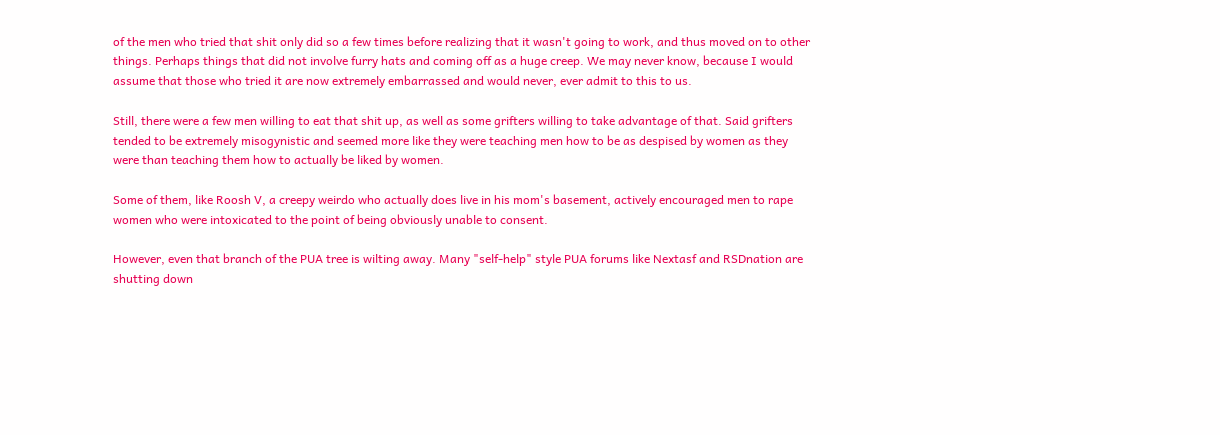of the men who tried that shit only did so a few times before realizing that it wasn't going to work, and thus moved on to other things. Perhaps things that did not involve furry hats and coming off as a huge creep. We may never know, because I would assume that those who tried it are now extremely embarrassed and would never, ever admit to this to us.

Still, there were a few men willing to eat that shit up, as well as some grifters willing to take advantage of that. Said grifters tended to be extremely misogynistic and seemed more like they were teaching men how to be as despised by women as they were than teaching them how to actually be liked by women.

Some of them, like Roosh V, a creepy weirdo who actually does live in his mom's basement, actively encouraged men to rape women who were intoxicated to the point of being obviously unable to consent.

However, even that branch of the PUA tree is wilting away. Many "self-help" style PUA forums like Nextasf and RSDnation are shutting down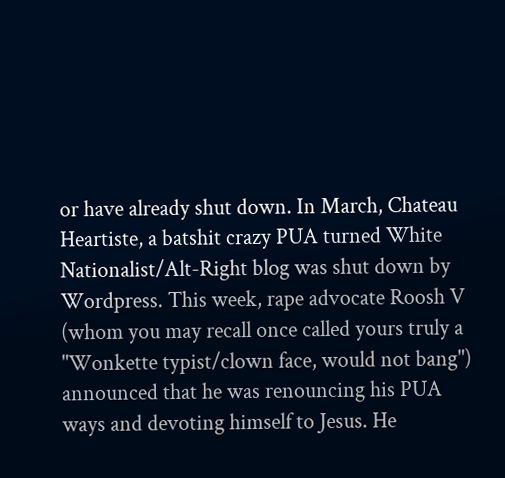or have already shut down. In March, Chateau Heartiste, a batshit crazy PUA turned White Nationalist/Alt-Right blog was shut down by Wordpress. This week, rape advocate Roosh V (whom you may recall once called yours truly a "Wonkette typist/clown face, would not bang") announced that he was renouncing his PUA ways and devoting himself to Jesus. He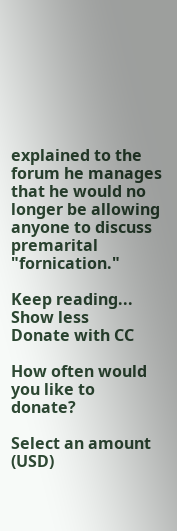explained to the forum he manages that he would no longer be allowing anyone to discuss premarital "fornication."

Keep reading... Show less
Donate with CC

How often would you like to donate?

Select an amount (USD)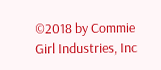©2018 by Commie Girl Industries, Inc